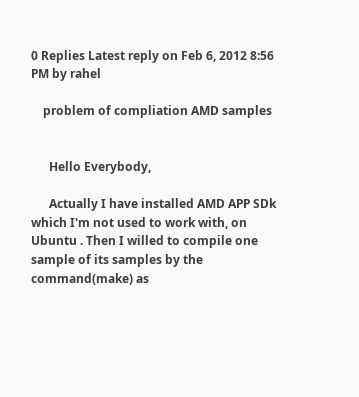0 Replies Latest reply on Feb 6, 2012 8:56 PM by rahel

    problem of compliation AMD samples


      Hello Everybody,

      Actually I have installed AMD APP SDk which I'm not used to work with, on Ubuntu . Then I willed to compile one sample of its samples by the command(make) as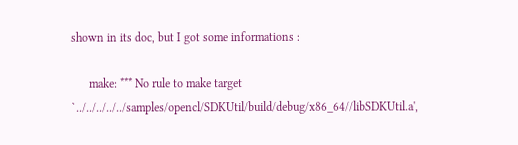shown in its doc, but I got some informations :

      make: *** No rule to make target `../../../../../samples/opencl/SDKUtil/build/debug/x86_64//libSDKUtil.a',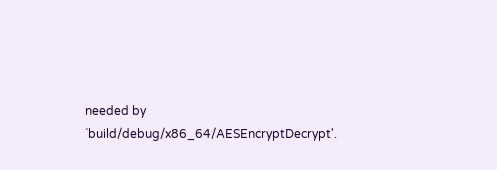needed by `build/debug/x86_64/AESEncryptDecrypt'.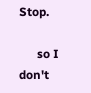Stop.

      so I don't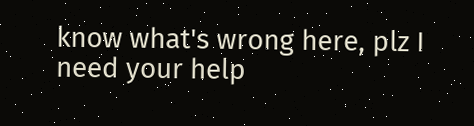know what's wrong here, plz I need your help